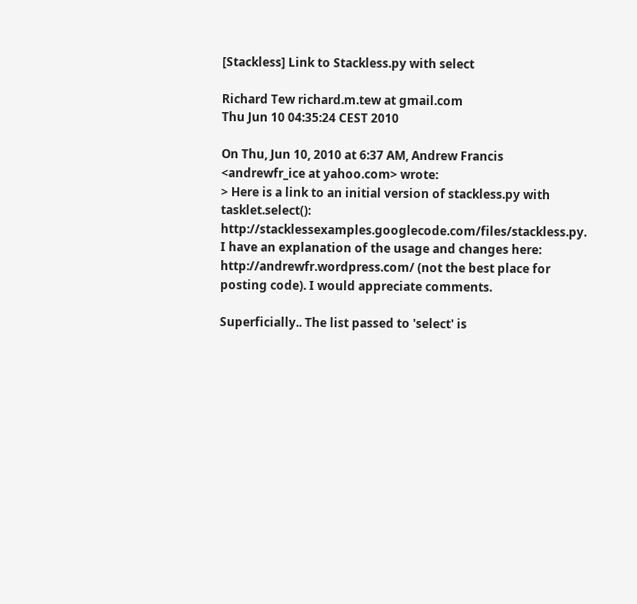[Stackless] Link to Stackless.py with select

Richard Tew richard.m.tew at gmail.com
Thu Jun 10 04:35:24 CEST 2010

On Thu, Jun 10, 2010 at 6:37 AM, Andrew Francis <andrewfr_ice at yahoo.com> wrote:
> Here is a link to an initial version of stackless.py with tasklet.select(): http://stacklessexamples.googlecode.com/files/stackless.py. I have an explanation of the usage and changes here: http://andrewfr.wordpress.com/ (not the best place for posting code). I would appreciate comments.

Superficially.. The list passed to 'select' is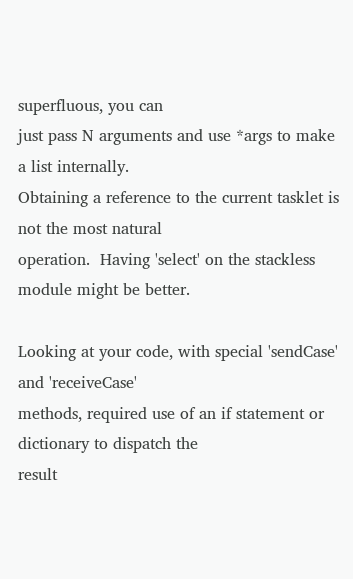superfluous, you can
just pass N arguments and use *args to make a list internally.
Obtaining a reference to the current tasklet is not the most natural
operation.  Having 'select' on the stackless module might be better.

Looking at your code, with special 'sendCase' and 'receiveCase'
methods, required use of an if statement or dictionary to dispatch the
result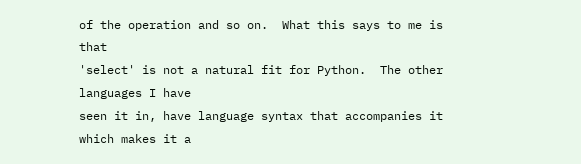of the operation and so on.  What this says to me is that
'select' is not a natural fit for Python.  The other languages I have
seen it in, have language syntax that accompanies it which makes it a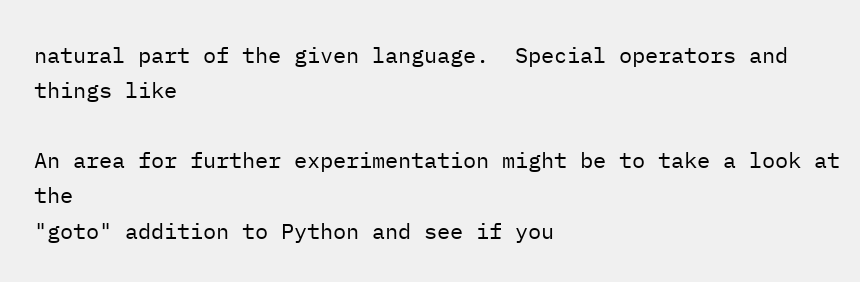natural part of the given language.  Special operators and things like

An area for further experimentation might be to take a look at the
"goto" addition to Python and see if you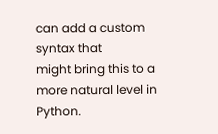can add a custom syntax that
might bring this to a more natural level in Python.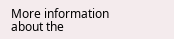More information about the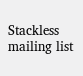Stackless mailing list